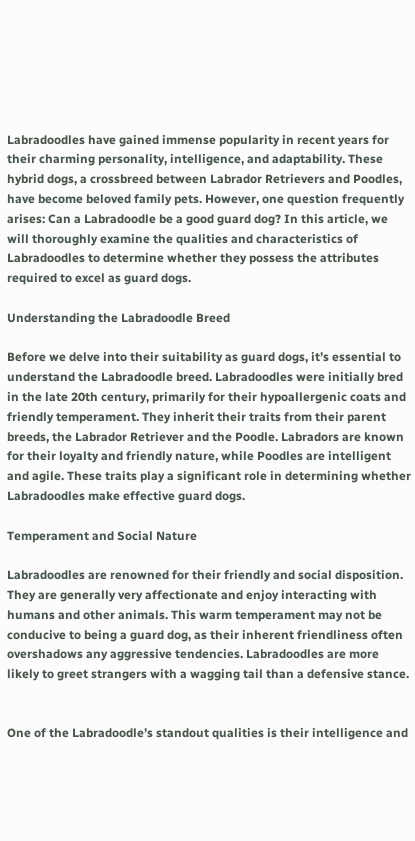Labradoodles have gained immense popularity in recent years for their charming personality, intelligence, and adaptability. These hybrid dogs, a crossbreed between Labrador Retrievers and Poodles, have become beloved family pets. However, one question frequently arises: Can a Labradoodle be a good guard dog? In this article, we will thoroughly examine the qualities and characteristics of Labradoodles to determine whether they possess the attributes required to excel as guard dogs.

Understanding the Labradoodle Breed

Before we delve into their suitability as guard dogs, it’s essential to understand the Labradoodle breed. Labradoodles were initially bred in the late 20th century, primarily for their hypoallergenic coats and friendly temperament. They inherit their traits from their parent breeds, the Labrador Retriever and the Poodle. Labradors are known for their loyalty and friendly nature, while Poodles are intelligent and agile. These traits play a significant role in determining whether Labradoodles make effective guard dogs.

Temperament and Social Nature

Labradoodles are renowned for their friendly and social disposition. They are generally very affectionate and enjoy interacting with humans and other animals. This warm temperament may not be conducive to being a guard dog, as their inherent friendliness often overshadows any aggressive tendencies. Labradoodles are more likely to greet strangers with a wagging tail than a defensive stance.


One of the Labradoodle’s standout qualities is their intelligence and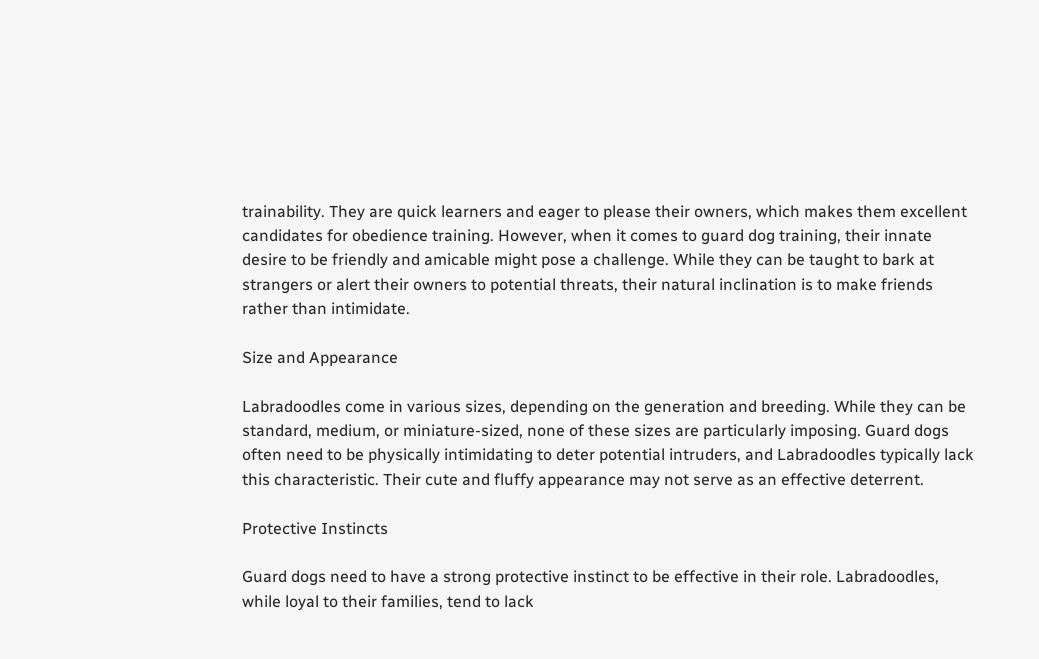trainability. They are quick learners and eager to please their owners, which makes them excellent candidates for obedience training. However, when it comes to guard dog training, their innate desire to be friendly and amicable might pose a challenge. While they can be taught to bark at strangers or alert their owners to potential threats, their natural inclination is to make friends rather than intimidate.

Size and Appearance

Labradoodles come in various sizes, depending on the generation and breeding. While they can be standard, medium, or miniature-sized, none of these sizes are particularly imposing. Guard dogs often need to be physically intimidating to deter potential intruders, and Labradoodles typically lack this characteristic. Their cute and fluffy appearance may not serve as an effective deterrent.

Protective Instincts

Guard dogs need to have a strong protective instinct to be effective in their role. Labradoodles, while loyal to their families, tend to lack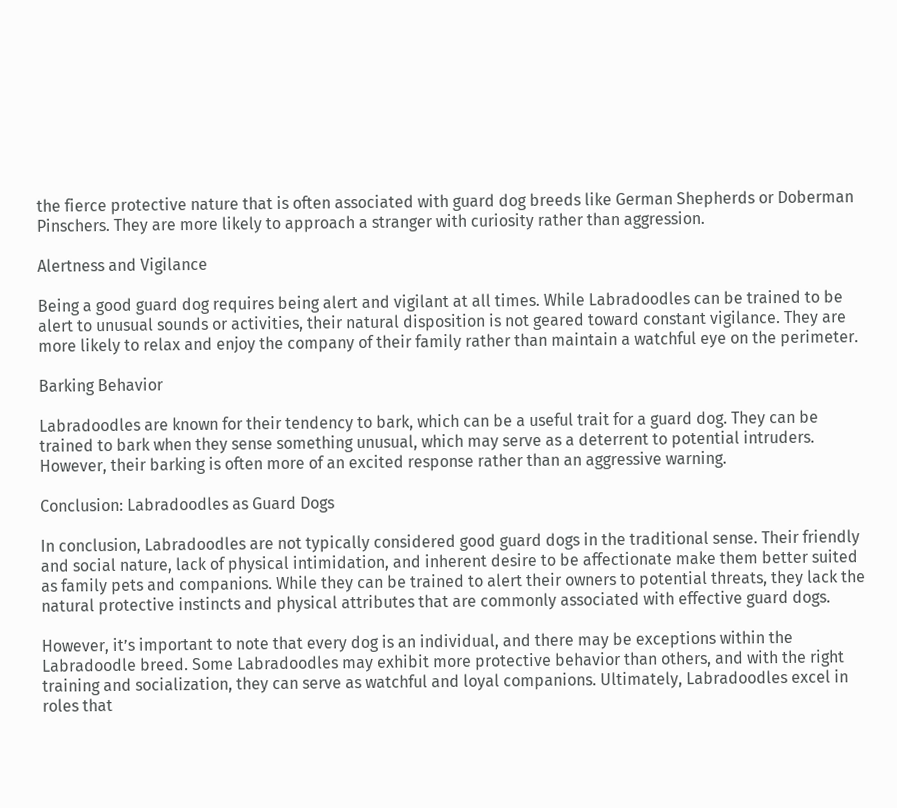the fierce protective nature that is often associated with guard dog breeds like German Shepherds or Doberman Pinschers. They are more likely to approach a stranger with curiosity rather than aggression.

Alertness and Vigilance

Being a good guard dog requires being alert and vigilant at all times. While Labradoodles can be trained to be alert to unusual sounds or activities, their natural disposition is not geared toward constant vigilance. They are more likely to relax and enjoy the company of their family rather than maintain a watchful eye on the perimeter.

Barking Behavior

Labradoodles are known for their tendency to bark, which can be a useful trait for a guard dog. They can be trained to bark when they sense something unusual, which may serve as a deterrent to potential intruders. However, their barking is often more of an excited response rather than an aggressive warning.

Conclusion: Labradoodles as Guard Dogs

In conclusion, Labradoodles are not typically considered good guard dogs in the traditional sense. Their friendly and social nature, lack of physical intimidation, and inherent desire to be affectionate make them better suited as family pets and companions. While they can be trained to alert their owners to potential threats, they lack the natural protective instincts and physical attributes that are commonly associated with effective guard dogs.

However, it’s important to note that every dog is an individual, and there may be exceptions within the Labradoodle breed. Some Labradoodles may exhibit more protective behavior than others, and with the right training and socialization, they can serve as watchful and loyal companions. Ultimately, Labradoodles excel in roles that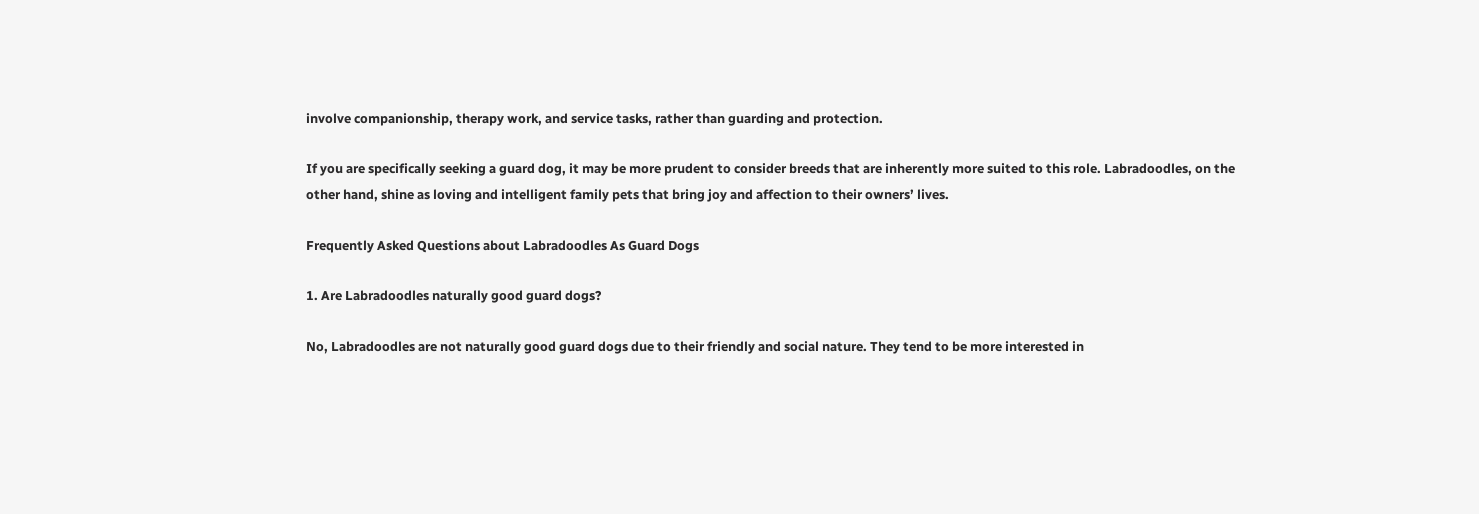involve companionship, therapy work, and service tasks, rather than guarding and protection.

If you are specifically seeking a guard dog, it may be more prudent to consider breeds that are inherently more suited to this role. Labradoodles, on the other hand, shine as loving and intelligent family pets that bring joy and affection to their owners’ lives.

Frequently Asked Questions about Labradoodles As Guard Dogs

1. Are Labradoodles naturally good guard dogs?

No, Labradoodles are not naturally good guard dogs due to their friendly and social nature. They tend to be more interested in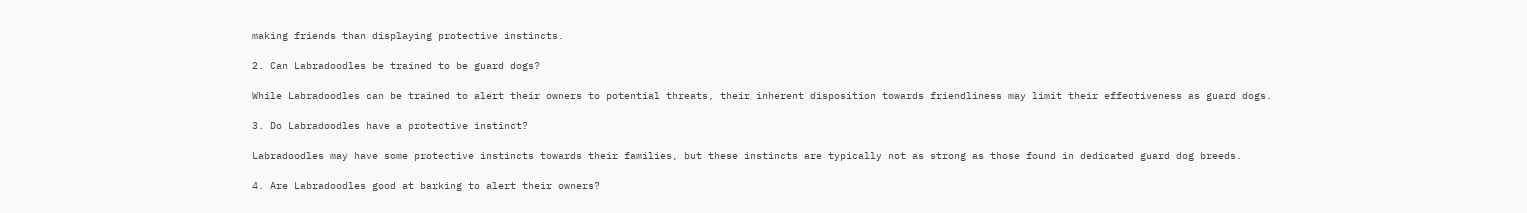making friends than displaying protective instincts.

2. Can Labradoodles be trained to be guard dogs?

While Labradoodles can be trained to alert their owners to potential threats, their inherent disposition towards friendliness may limit their effectiveness as guard dogs.

3. Do Labradoodles have a protective instinct?

Labradoodles may have some protective instincts towards their families, but these instincts are typically not as strong as those found in dedicated guard dog breeds.

4. Are Labradoodles good at barking to alert their owners?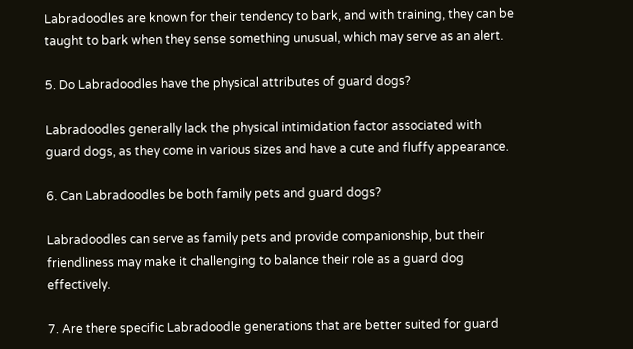Labradoodles are known for their tendency to bark, and with training, they can be taught to bark when they sense something unusual, which may serve as an alert.

5. Do Labradoodles have the physical attributes of guard dogs?

Labradoodles generally lack the physical intimidation factor associated with guard dogs, as they come in various sizes and have a cute and fluffy appearance.

6. Can Labradoodles be both family pets and guard dogs?

Labradoodles can serve as family pets and provide companionship, but their friendliness may make it challenging to balance their role as a guard dog effectively.

7. Are there specific Labradoodle generations that are better suited for guard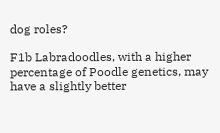dog roles?

F1b Labradoodles, with a higher percentage of Poodle genetics, may have a slightly better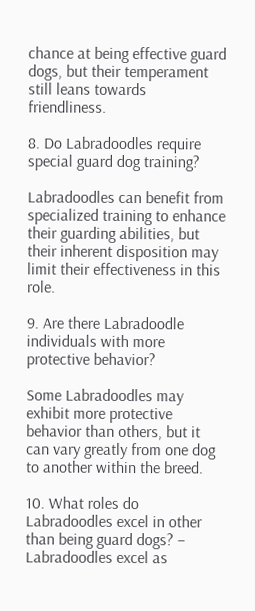chance at being effective guard dogs, but their temperament still leans towards friendliness.

8. Do Labradoodles require special guard dog training?

Labradoodles can benefit from specialized training to enhance their guarding abilities, but their inherent disposition may limit their effectiveness in this role.

9. Are there Labradoodle individuals with more protective behavior?

Some Labradoodles may exhibit more protective behavior than others, but it can vary greatly from one dog to another within the breed.

10. What roles do Labradoodles excel in other than being guard dogs? – Labradoodles excel as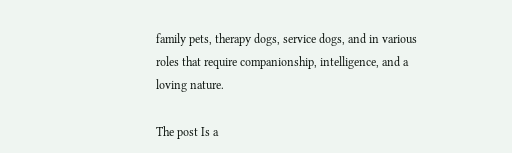family pets, therapy dogs, service dogs, and in various roles that require companionship, intelligence, and a loving nature.

The post Is a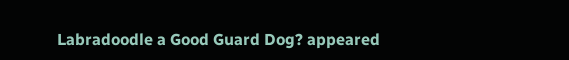Labradoodle a Good Guard Dog? appeared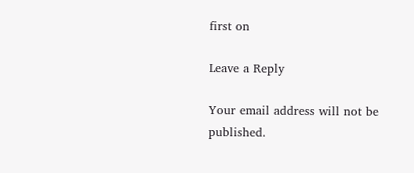first on

Leave a Reply

Your email address will not be published.